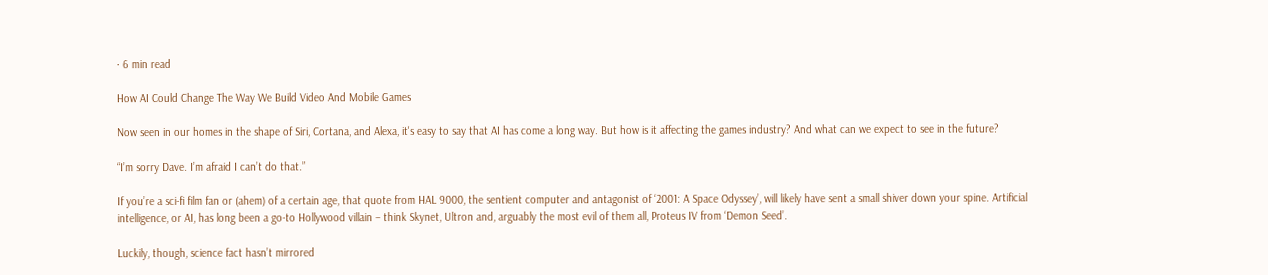· 6 min read

How AI Could Change The Way We Build Video And Mobile Games

Now seen in our homes in the shape of Siri, Cortana, and Alexa, it's easy to say that AI has come a long way. But how is it affecting the games industry? And what can we expect to see in the future?

“I’m sorry Dave. I’m afraid I can’t do that.”

If you’re a sci-fi film fan or (ahem) of a certain age, that quote from HAL 9000, the sentient computer and antagonist of ‘2001: A Space Odyssey’, will likely have sent a small shiver down your spine. Artificial intelligence, or AI, has long been a go-to Hollywood villain – think Skynet, Ultron and, arguably the most evil of them all, Proteus IV from ‘Demon Seed’.

Luckily, though, science fact hasn’t mirrored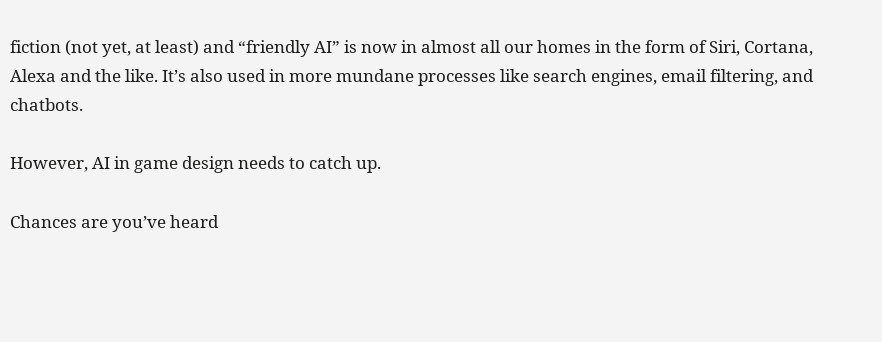fiction (not yet, at least) and “friendly AI” is now in almost all our homes in the form of Siri, Cortana, Alexa and the like. It’s also used in more mundane processes like search engines, email filtering, and chatbots.

However, AI in game design needs to catch up.

Chances are you’ve heard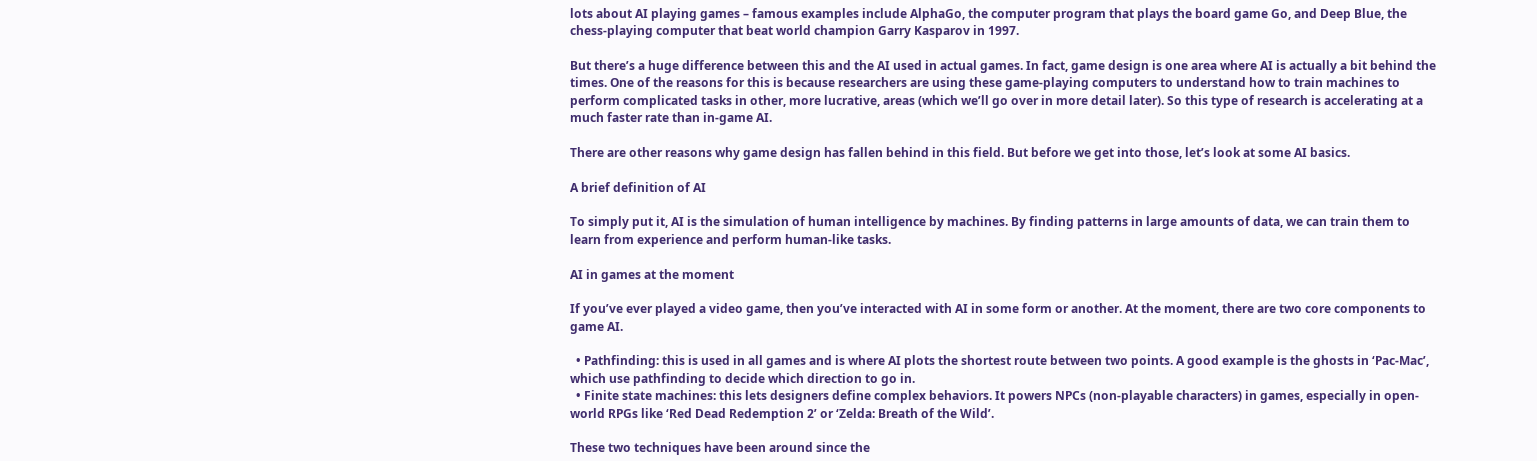lots about AI playing games – famous examples include AlphaGo, the computer program that plays the board game Go, and Deep Blue, the chess-playing computer that beat world champion Garry Kasparov in 1997.

But there’s a huge difference between this and the AI used in actual games. In fact, game design is one area where AI is actually a bit behind the times. One of the reasons for this is because researchers are using these game-playing computers to understand how to train machines to perform complicated tasks in other, more lucrative, areas (which we’ll go over in more detail later). So this type of research is accelerating at a much faster rate than in-game AI.

There are other reasons why game design has fallen behind in this field. But before we get into those, let’s look at some AI basics.

A brief definition of AI

To simply put it, AI is the simulation of human intelligence by machines. By finding patterns in large amounts of data, we can train them to learn from experience and perform human-like tasks.

AI in games at the moment

If you’ve ever played a video game, then you’ve interacted with AI in some form or another. At the moment, there are two core components to game AI.

  • Pathfinding: this is used in all games and is where AI plots the shortest route between two points. A good example is the ghosts in ‘Pac-Mac’, which use pathfinding to decide which direction to go in.
  • Finite state machines: this lets designers define complex behaviors. It powers NPCs (non-playable characters) in games, especially in open-world RPGs like ‘Red Dead Redemption 2’ or ‘Zelda: Breath of the Wild’.

These two techniques have been around since the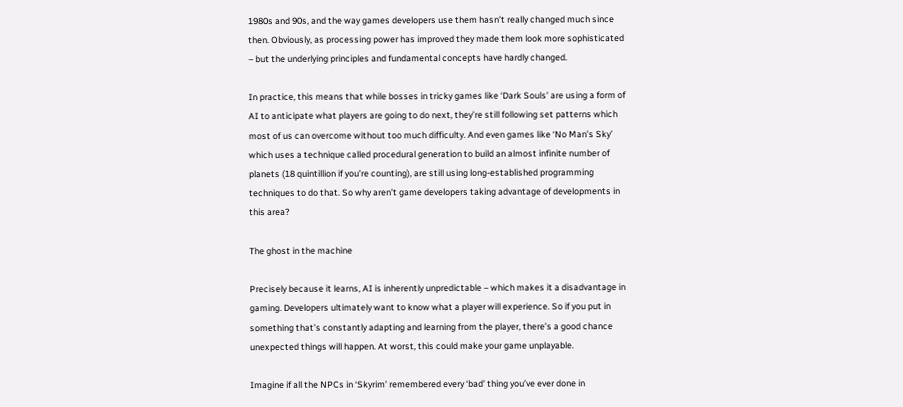1980s and 90s, and the way games developers use them hasn’t really changed much since then. Obviously, as processing power has improved they made them look more sophisticated – but the underlying principles and fundamental concepts have hardly changed.

In practice, this means that while bosses in tricky games like ‘Dark Souls’ are using a form of AI to anticipate what players are going to do next, they’re still following set patterns which most of us can overcome without too much difficulty. And even games like ‘No Man’s Sky’ which uses a technique called procedural generation to build an almost infinite number of planets (18 quintillion if you’re counting), are still using long-established programming techniques to do that. So why aren’t game developers taking advantage of developments in this area?

The ghost in the machine

Precisely because it learns, AI is inherently unpredictable – which makes it a disadvantage in gaming. Developers ultimately want to know what a player will experience. So if you put in something that’s constantly adapting and learning from the player, there’s a good chance unexpected things will happen. At worst, this could make your game unplayable.

Imagine if all the NPCs in ‘Skyrim’ remembered every ‘bad’ thing you’ve ever done in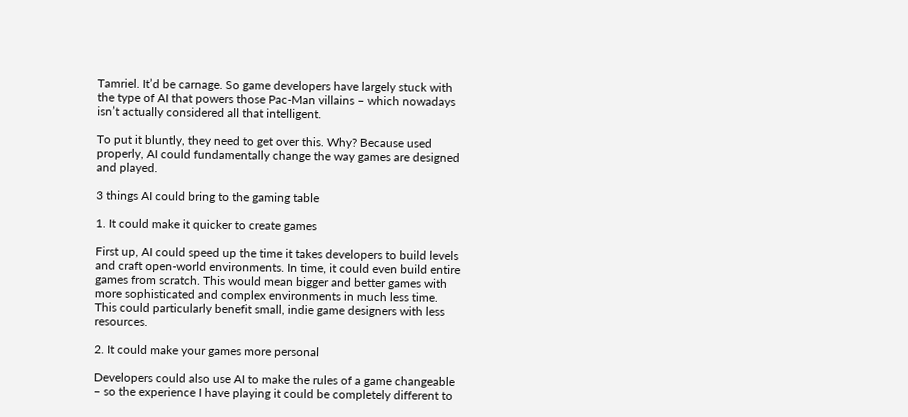Tamriel. It’d be carnage. So game developers have largely stuck with the type of AI that powers those Pac-Man villains – which nowadays isn’t actually considered all that intelligent.

To put it bluntly, they need to get over this. Why? Because used properly, AI could fundamentally change the way games are designed and played.

3 things AI could bring to the gaming table

1. It could make it quicker to create games

First up, AI could speed up the time it takes developers to build levels and craft open-world environments. In time, it could even build entire games from scratch. This would mean bigger and better games with more sophisticated and complex environments in much less time. This could particularly benefit small, indie game designers with less resources.

2. It could make your games more personal

Developers could also use AI to make the rules of a game changeable – so the experience I have playing it could be completely different to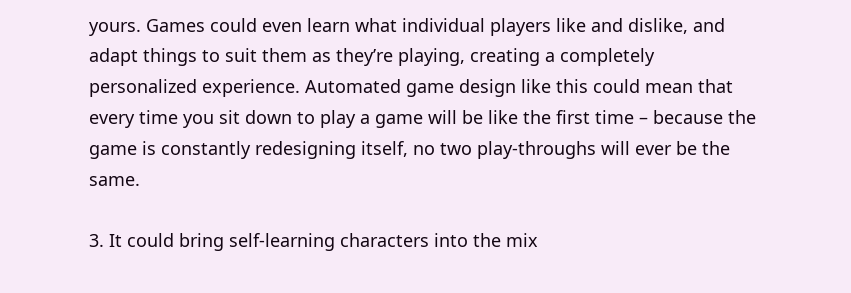yours. Games could even learn what individual players like and dislike, and adapt things to suit them as they’re playing, creating a completely personalized experience. Automated game design like this could mean that every time you sit down to play a game will be like the first time – because the game is constantly redesigning itself, no two play-throughs will ever be the same.

3. It could bring self-learning characters into the mix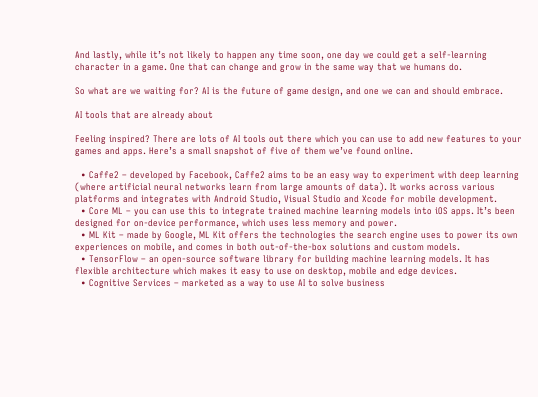And lastly, while it’s not likely to happen any time soon, one day we could get a self-learning character in a game. One that can change and grow in the same way that we humans do.

So what are we waiting for? AI is the future of game design, and one we can and should embrace.

AI tools that are already about

Feeling inspired? There are lots of AI tools out there which you can use to add new features to your games and apps. Here’s a small snapshot of five of them we’ve found online.

  • Caffe2 – developed by Facebook, Caffe2 aims to be an easy way to experiment with deep learning (where artificial neural networks learn from large amounts of data). It works across various platforms and integrates with Android Studio, Visual Studio and Xcode for mobile development.
  • Core ML – you can use this to integrate trained machine learning models into iOS apps. It’s been designed for on-device performance, which uses less memory and power.
  • ML Kit – made by Google, ML Kit offers the technologies the search engine uses to power its own experiences on mobile, and comes in both out-of-the-box solutions and custom models.
  • TensorFlow – an open-source software library for building machine learning models. It has flexible architecture which makes it easy to use on desktop, mobile and edge devices.
  • Cognitive Services – marketed as a way to use AI to solve business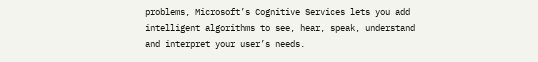problems, Microsoft’s Cognitive Services lets you add intelligent algorithms to see, hear, speak, understand and interpret your user’s needs.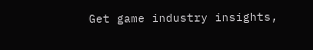Get game industry insights,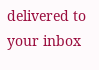delivered to your inbox